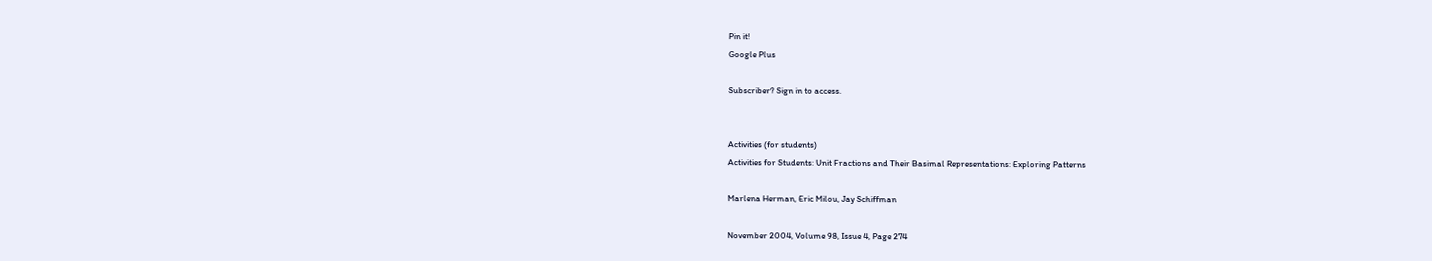Pin it!
Google Plus

Subscriber? Sign in to access.


Activities (for students)
Activities for Students: Unit Fractions and Their Basimal Representations: Exploring Patterns

Marlena Herman, Eric Milou, Jay Schiffman

November 2004, Volume 98, Issue 4, Page 274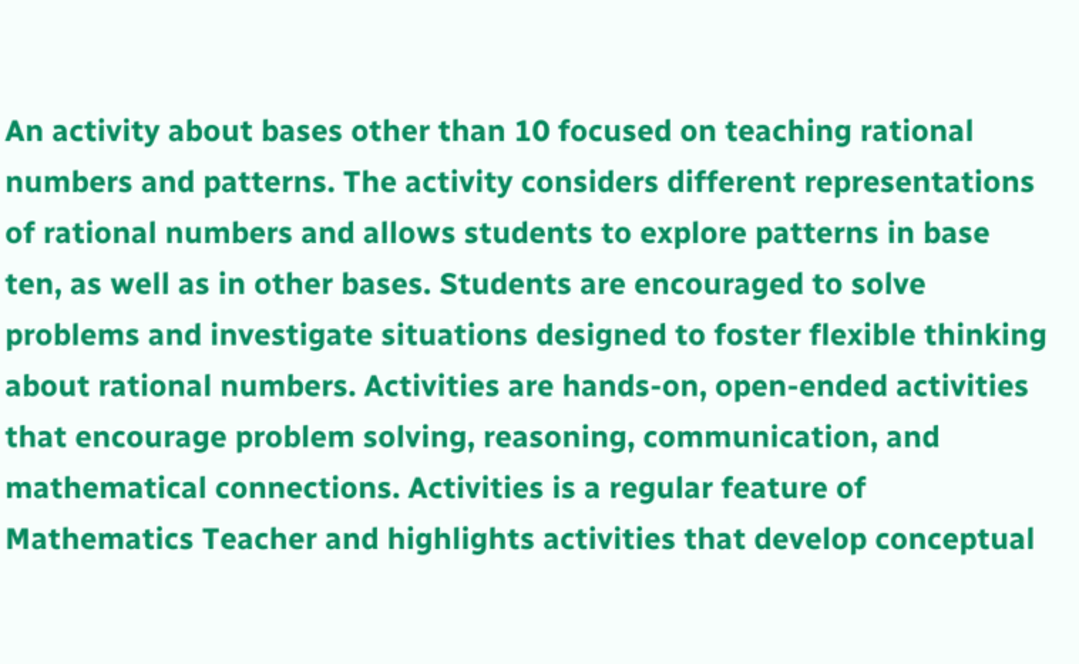An activity about bases other than 10 focused on teaching rational numbers and patterns. The activity considers different representations of rational numbers and allows students to explore patterns in base ten, as well as in other bases. Students are encouraged to solve problems and investigate situations designed to foster flexible thinking about rational numbers. Activities are hands-on, open-ended activities that encourage problem solving, reasoning, communication, and mathematical connections. Activities is a regular feature of Mathematics Teacher and highlights activities that develop conceptual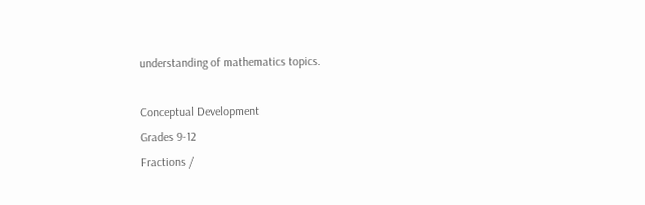understanding of mathematics topics.

Conceptual Development
Grades 9-12
Fractions /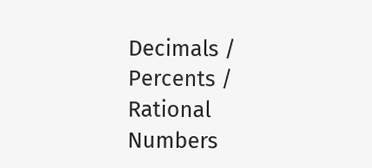Decimals / Percents / Rational Numbers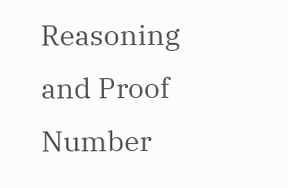Reasoning and Proof
Number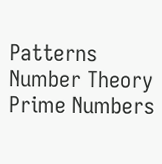Patterns
Number Theory
Prime Numbers